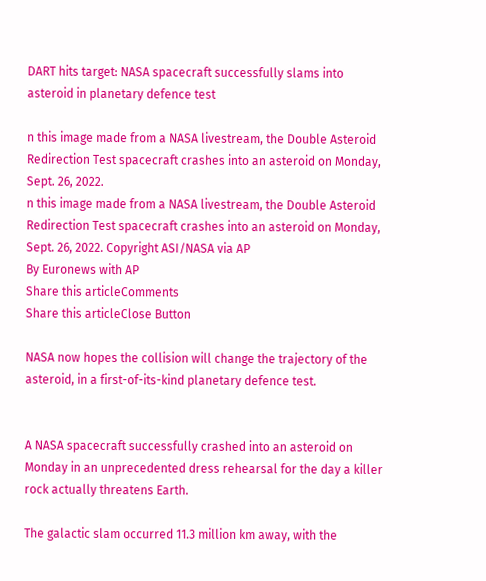DART hits target: NASA spacecraft successfully slams into asteroid in planetary defence test

n this image made from a NASA livestream, the Double Asteroid Redirection Test spacecraft crashes into an asteroid on Monday, Sept. 26, 2022.
n this image made from a NASA livestream, the Double Asteroid Redirection Test spacecraft crashes into an asteroid on Monday, Sept. 26, 2022. Copyright ASI/NASA via AP
By Euronews with AP
Share this articleComments
Share this articleClose Button

NASA now hopes the collision will change the trajectory of the asteroid, in a first-of-its-kind planetary defence test.


A NASA spacecraft successfully crashed into an asteroid on Monday in an unprecedented dress rehearsal for the day a killer rock actually threatens Earth.

The galactic slam occurred 11.3 million km away, with the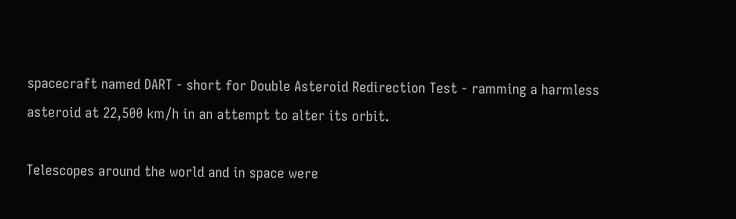spacecraft named DART - short for Double Asteroid Redirection Test - ramming a harmless asteroid at 22,500 km/h in an attempt to alter its orbit.

Telescopes around the world and in space were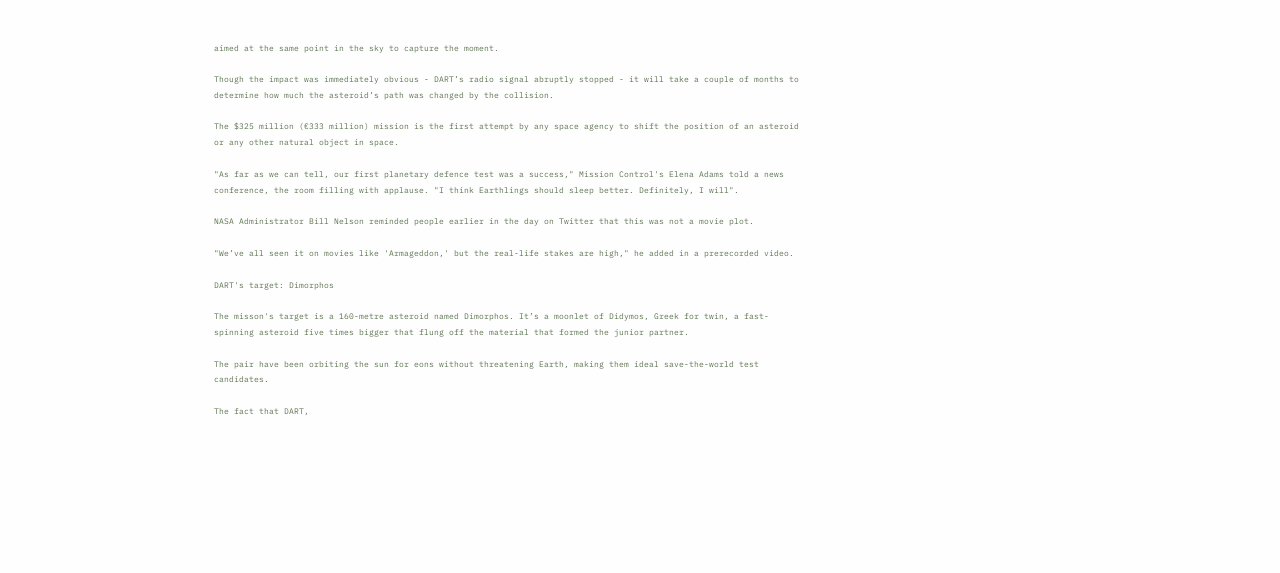aimed at the same point in the sky to capture the moment.

Though the impact was immediately obvious - DART’s radio signal abruptly stopped - it will take a couple of months to determine how much the asteroid’s path was changed by the collision.

The $325 million (€333 million) mission is the first attempt by any space agency to shift the position of an asteroid or any other natural object in space.

"As far as we can tell, our first planetary defence test was a success," Mission Control's Elena Adams told a news conference, the room filling with applause. "I think Earthlings should sleep better. Definitely, I will".

NASA Administrator Bill Nelson reminded people earlier in the day on Twitter that this was not a movie plot.

"We’ve all seen it on movies like 'Armageddon,' but the real-life stakes are high," he added in a prerecorded video.

DART's target: Dimorphos

The misson's target is a 160-metre asteroid named Dimorphos. It’s a moonlet of Didymos, Greek for twin, a fast-spinning asteroid five times bigger that flung off the material that formed the junior partner.

The pair have been orbiting the sun for eons without threatening Earth, making them ideal save-the-world test candidates.

The fact that DART,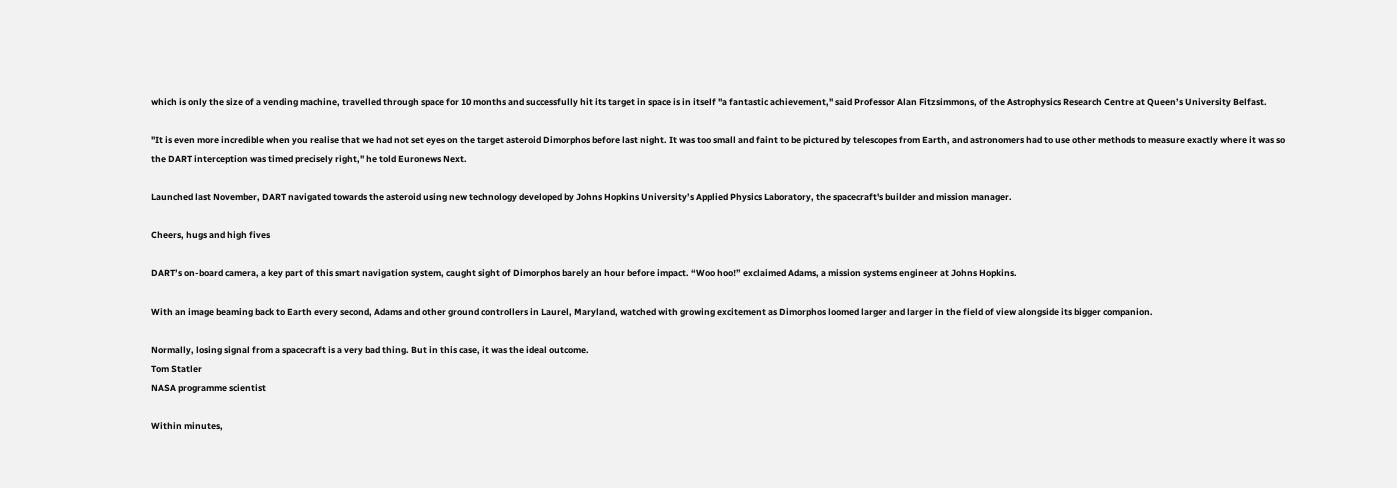which is only the size of a vending machine, travelled through space for 10 months and successfully hit its target in space is in itself "a fantastic achievement," said Professor Alan Fitzsimmons, of the Astrophysics Research Centre at Queen’s University Belfast.

"It is even more incredible when you realise that we had not set eyes on the target asteroid Dimorphos before last night. It was too small and faint to be pictured by telescopes from Earth, and astronomers had to use other methods to measure exactly where it was so the DART interception was timed precisely right," he told Euronews Next.

Launched last November, DART navigated towards the asteroid using new technology developed by Johns Hopkins University’s Applied Physics Laboratory, the spacecraft's builder and mission manager.

Cheers, hugs and high fives

DART’s on-board camera, a key part of this smart navigation system, caught sight of Dimorphos barely an hour before impact. “Woo hoo!” exclaimed Adams, a mission systems engineer at Johns Hopkins.

With an image beaming back to Earth every second, Adams and other ground controllers in Laurel, Maryland, watched with growing excitement as Dimorphos loomed larger and larger in the field of view alongside its bigger companion.

Normally, losing signal from a spacecraft is a very bad thing. But in this case, it was the ideal outcome.
Tom Statler
NASA programme scientist

Within minutes,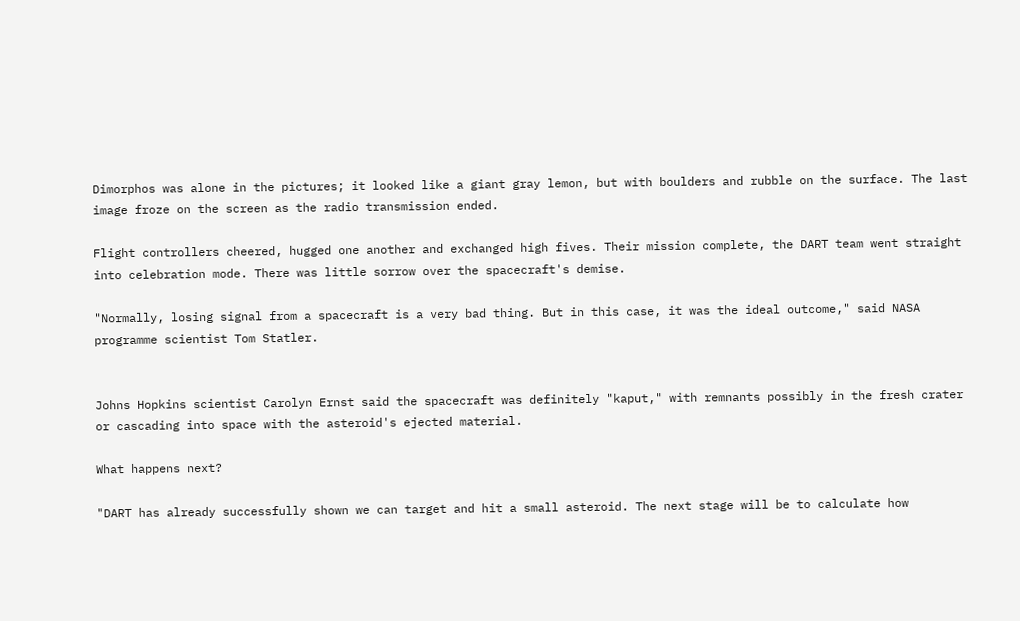Dimorphos was alone in the pictures; it looked like a giant gray lemon, but with boulders and rubble on the surface. The last image froze on the screen as the radio transmission ended.

Flight controllers cheered, hugged one another and exchanged high fives. Their mission complete, the DART team went straight into celebration mode. There was little sorrow over the spacecraft's demise.

"Normally, losing signal from a spacecraft is a very bad thing. But in this case, it was the ideal outcome," said NASA programme scientist Tom Statler.


Johns Hopkins scientist Carolyn Ernst said the spacecraft was definitely "kaput," with remnants possibly in the fresh crater or cascading into space with the asteroid's ejected material.

What happens next?

"DART has already successfully shown we can target and hit a small asteroid. The next stage will be to calculate how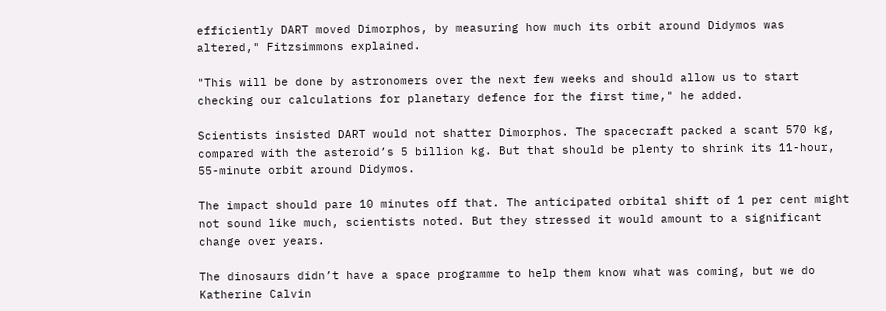efficiently DART moved Dimorphos, by measuring how much its orbit around Didymos was altered," Fitzsimmons explained.

"This will be done by astronomers over the next few weeks and should allow us to start checking our calculations for planetary defence for the first time," he added.

Scientists insisted DART would not shatter Dimorphos. The spacecraft packed a scant 570 kg, compared with the asteroid’s 5 billion kg. But that should be plenty to shrink its 11-hour, 55-minute orbit around Didymos.

The impact should pare 10 minutes off that. The anticipated orbital shift of 1 per cent might not sound like much, scientists noted. But they stressed it would amount to a significant change over years.

The dinosaurs didn’t have a space programme to help them know what was coming, but we do
Katherine Calvin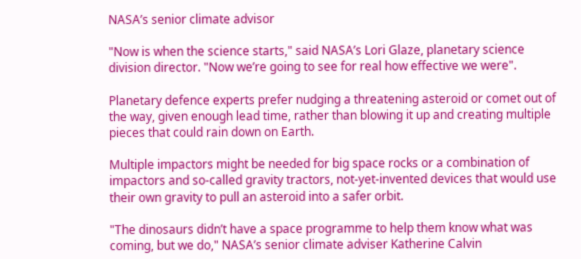NASA’s senior climate advisor

"Now is when the science starts," said NASA’s Lori Glaze, planetary science division director. "Now we’re going to see for real how effective we were".

Planetary defence experts prefer nudging a threatening asteroid or comet out of the way, given enough lead time, rather than blowing it up and creating multiple pieces that could rain down on Earth.

Multiple impactors might be needed for big space rocks or a combination of impactors and so-called gravity tractors, not-yet-invented devices that would use their own gravity to pull an asteroid into a safer orbit.

"The dinosaurs didn’t have a space programme to help them know what was coming, but we do," NASA’s senior climate adviser Katherine Calvin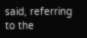said, referring to the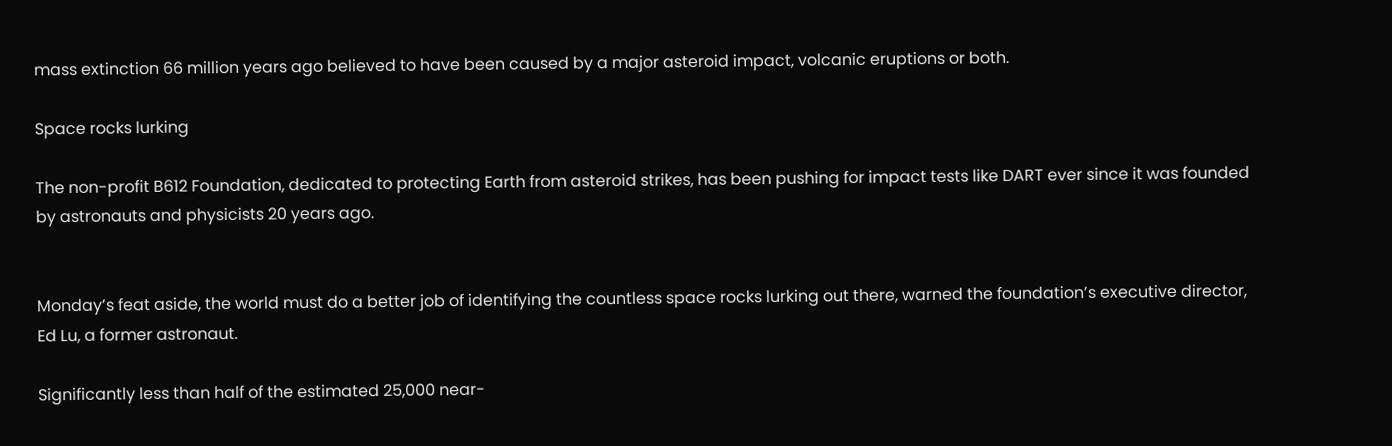mass extinction 66 million years ago believed to have been caused by a major asteroid impact, volcanic eruptions or both.

Space rocks lurking

The non-profit B612 Foundation, dedicated to protecting Earth from asteroid strikes, has been pushing for impact tests like DART ever since it was founded by astronauts and physicists 20 years ago.


Monday’s feat aside, the world must do a better job of identifying the countless space rocks lurking out there, warned the foundation’s executive director, Ed Lu, a former astronaut.

Significantly less than half of the estimated 25,000 near-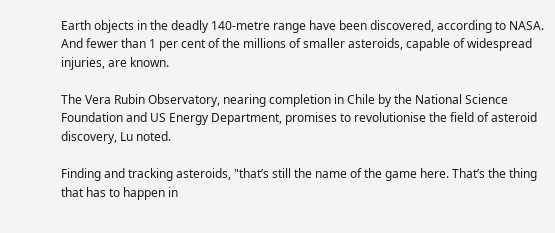Earth objects in the deadly 140-metre range have been discovered, according to NASA. And fewer than 1 per cent of the millions of smaller asteroids, capable of widespread injuries, are known.

The Vera Rubin Observatory, nearing completion in Chile by the National Science Foundation and US Energy Department, promises to revolutionise the field of asteroid discovery, Lu noted.

Finding and tracking asteroids, "that’s still the name of the game here. That’s the thing that has to happen in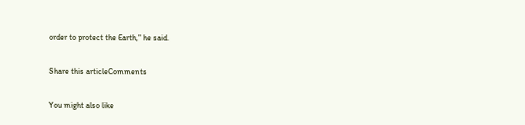order to protect the Earth," he said.

Share this articleComments

You might also like